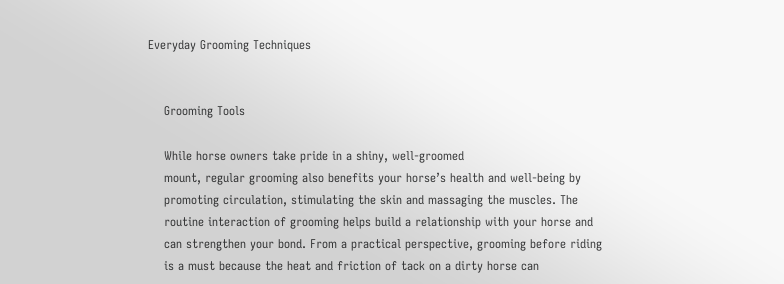Everyday Grooming Techniques


    Grooming Tools

    While horse owners take pride in a shiny, well-groomed
    mount, regular grooming also benefits your horse’s health and well-being by
    promoting circulation, stimulating the skin and massaging the muscles. The
    routine interaction of grooming helps build a relationship with your horse and
    can strengthen your bond. From a practical perspective, grooming before riding
    is a must because the heat and friction of tack on a dirty horse can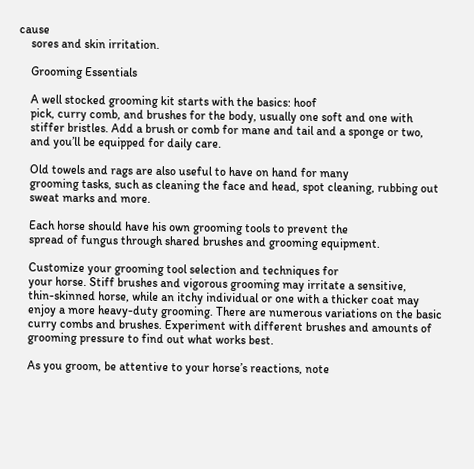cause
    sores and skin irritation.

    Grooming Essentials

    A well stocked grooming kit starts with the basics: hoof
    pick, curry comb, and brushes for the body, usually one soft and one with
    stiffer bristles. Add a brush or comb for mane and tail and a sponge or two,
    and you’ll be equipped for daily care.

    Old towels and rags are also useful to have on hand for many
    grooming tasks, such as cleaning the face and head, spot cleaning, rubbing out
    sweat marks and more.

    Each horse should have his own grooming tools to prevent the
    spread of fungus through shared brushes and grooming equipment.

    Customize your grooming tool selection and techniques for
    your horse. Stiff brushes and vigorous grooming may irritate a sensitive,
    thin-skinned horse, while an itchy individual or one with a thicker coat may
    enjoy a more heavy-duty grooming. There are numerous variations on the basic
    curry combs and brushes. Experiment with different brushes and amounts of
    grooming pressure to find out what works best.

    As you groom, be attentive to your horse’s reactions, note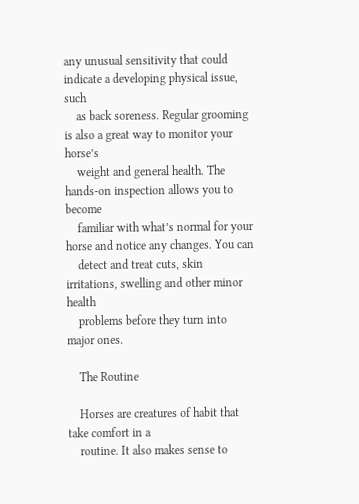any unusual sensitivity that could indicate a developing physical issue, such
    as back soreness. Regular grooming is also a great way to monitor your horse’s
    weight and general health. The hands-on inspection allows you to become
    familiar with what’s normal for your horse and notice any changes. You can
    detect and treat cuts, skin irritations, swelling and other minor health
    problems before they turn into major ones.

    The Routine

    Horses are creatures of habit that take comfort in a
    routine. It also makes sense to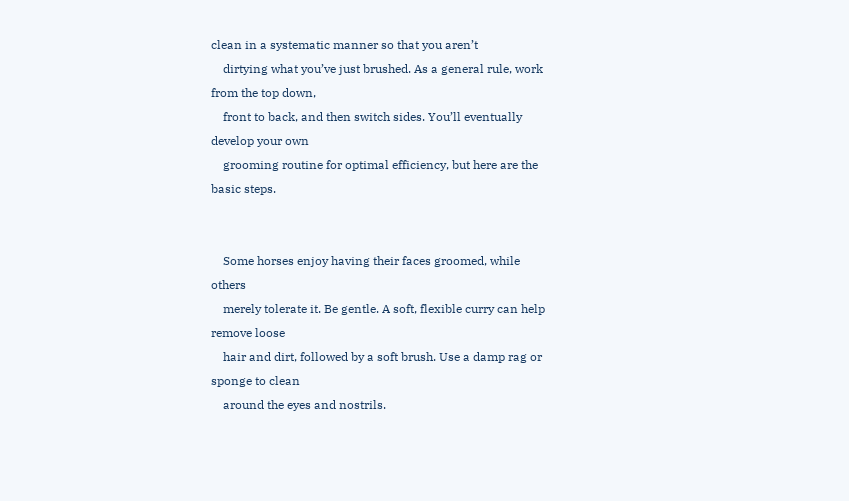clean in a systematic manner so that you aren’t
    dirtying what you’ve just brushed. As a general rule, work from the top down,
    front to back, and then switch sides. You’ll eventually develop your own
    grooming routine for optimal efficiency, but here are the basic steps.


    Some horses enjoy having their faces groomed, while others
    merely tolerate it. Be gentle. A soft, flexible curry can help remove loose
    hair and dirt, followed by a soft brush. Use a damp rag or sponge to clean
    around the eyes and nostrils.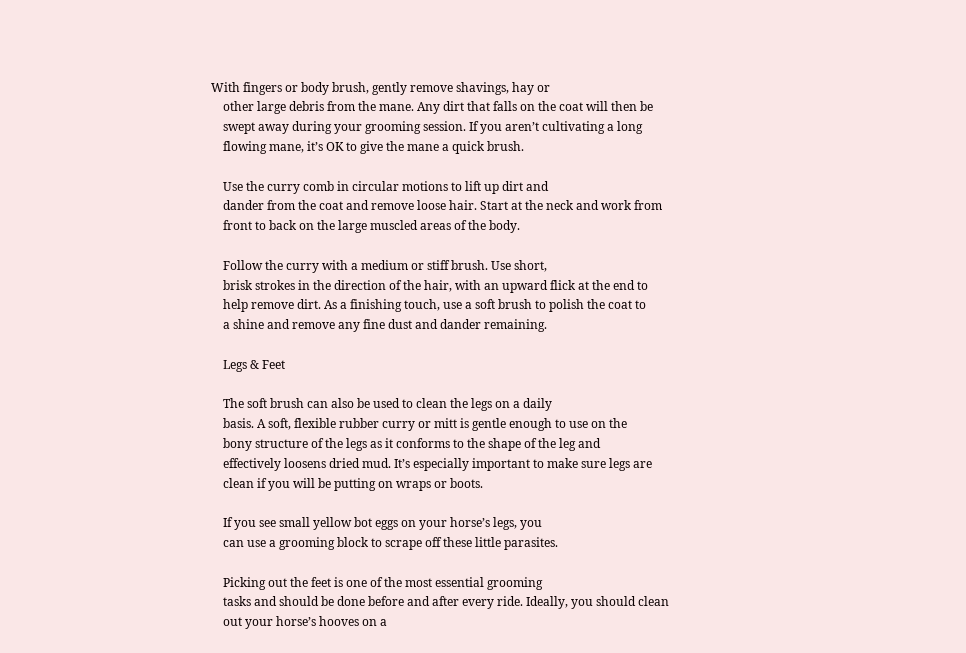With fingers or body brush, gently remove shavings, hay or
    other large debris from the mane. Any dirt that falls on the coat will then be
    swept away during your grooming session. If you aren’t cultivating a long
    flowing mane, it’s OK to give the mane a quick brush.

    Use the curry comb in circular motions to lift up dirt and
    dander from the coat and remove loose hair. Start at the neck and work from
    front to back on the large muscled areas of the body.

    Follow the curry with a medium or stiff brush. Use short,
    brisk strokes in the direction of the hair, with an upward flick at the end to
    help remove dirt. As a finishing touch, use a soft brush to polish the coat to
    a shine and remove any fine dust and dander remaining.

    Legs & Feet

    The soft brush can also be used to clean the legs on a daily
    basis. A soft, flexible rubber curry or mitt is gentle enough to use on the
    bony structure of the legs as it conforms to the shape of the leg and
    effectively loosens dried mud. It’s especially important to make sure legs are
    clean if you will be putting on wraps or boots.

    If you see small yellow bot eggs on your horse’s legs, you
    can use a grooming block to scrape off these little parasites.

    Picking out the feet is one of the most essential grooming
    tasks and should be done before and after every ride. Ideally, you should clean
    out your horse’s hooves on a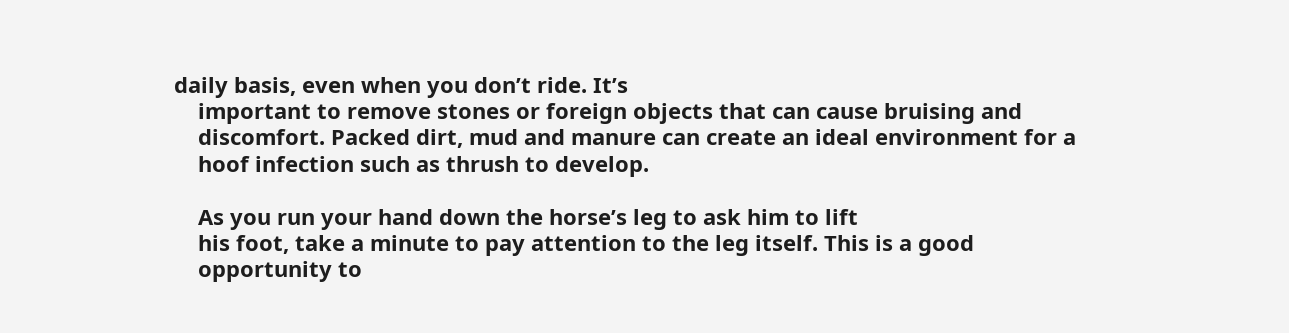daily basis, even when you don’t ride. It’s
    important to remove stones or foreign objects that can cause bruising and
    discomfort. Packed dirt, mud and manure can create an ideal environment for a
    hoof infection such as thrush to develop.

    As you run your hand down the horse’s leg to ask him to lift
    his foot, take a minute to pay attention to the leg itself. This is a good
    opportunity to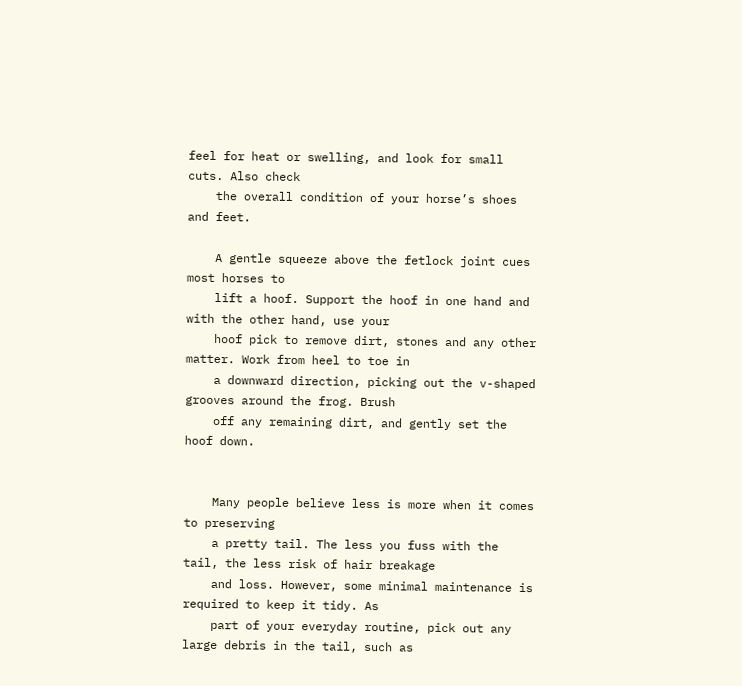feel for heat or swelling, and look for small cuts. Also check
    the overall condition of your horse’s shoes and feet.

    A gentle squeeze above the fetlock joint cues most horses to
    lift a hoof. Support the hoof in one hand and with the other hand, use your
    hoof pick to remove dirt, stones and any other matter. Work from heel to toe in
    a downward direction, picking out the v-shaped grooves around the frog. Brush
    off any remaining dirt, and gently set the hoof down.


    Many people believe less is more when it comes to preserving
    a pretty tail. The less you fuss with the tail, the less risk of hair breakage
    and loss. However, some minimal maintenance is required to keep it tidy. As
    part of your everyday routine, pick out any large debris in the tail, such as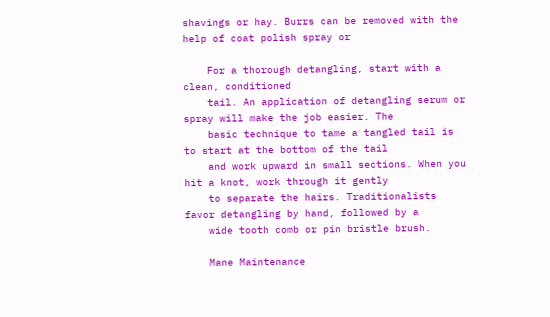shavings or hay. Burrs can be removed with the help of coat polish spray or

    For a thorough detangling, start with a clean, conditioned
    tail. An application of detangling serum or spray will make the job easier. The
    basic technique to tame a tangled tail is to start at the bottom of the tail
    and work upward in small sections. When you hit a knot, work through it gently
    to separate the hairs. Traditionalists favor detangling by hand, followed by a
    wide tooth comb or pin bristle brush.

    Mane Maintenance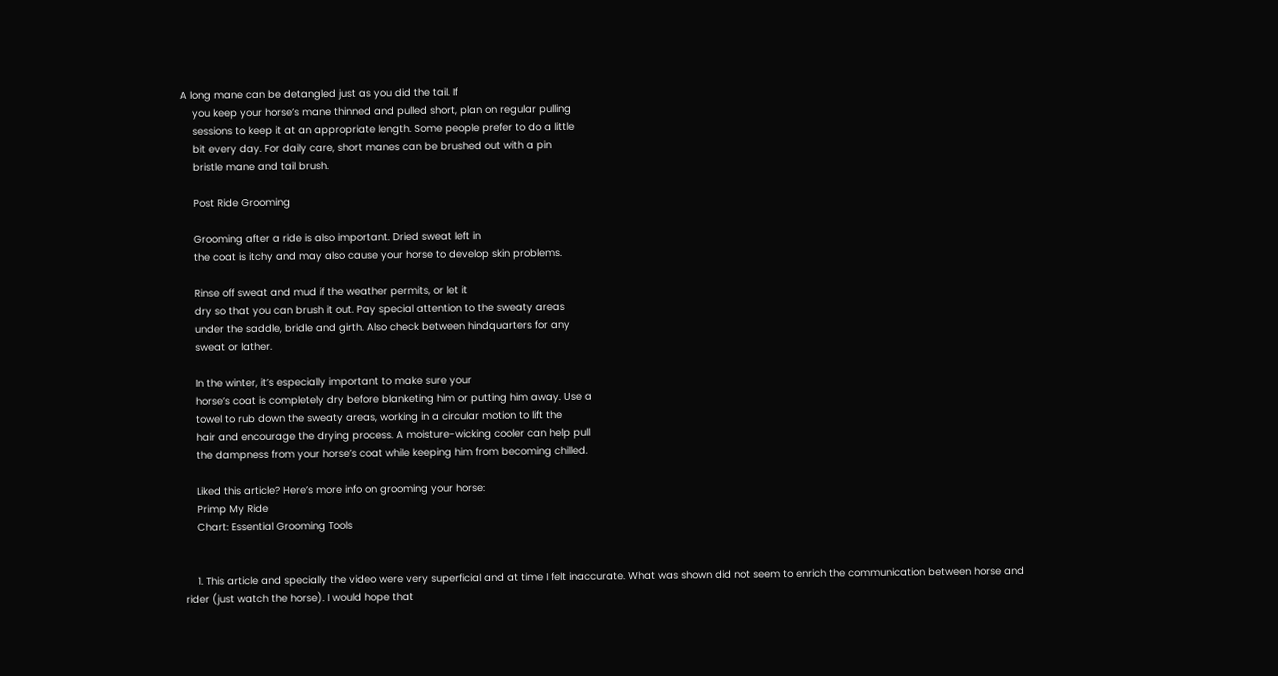A long mane can be detangled just as you did the tail. If
    you keep your horse’s mane thinned and pulled short, plan on regular pulling
    sessions to keep it at an appropriate length. Some people prefer to do a little
    bit every day. For daily care, short manes can be brushed out with a pin
    bristle mane and tail brush.

    Post Ride Grooming

    Grooming after a ride is also important. Dried sweat left in
    the coat is itchy and may also cause your horse to develop skin problems.

    Rinse off sweat and mud if the weather permits, or let it
    dry so that you can brush it out. Pay special attention to the sweaty areas
    under the saddle, bridle and girth. Also check between hindquarters for any
    sweat or lather.

    In the winter, it’s especially important to make sure your
    horse’s coat is completely dry before blanketing him or putting him away. Use a
    towel to rub down the sweaty areas, working in a circular motion to lift the
    hair and encourage the drying process. A moisture-wicking cooler can help pull
    the dampness from your horse’s coat while keeping him from becoming chilled.

    Liked this article? Here’s more info on grooming your horse:
    Primp My Ride
    Chart: Essential Grooming Tools


    1. This article and specially the video were very superficial and at time I felt inaccurate. What was shown did not seem to enrich the communication between horse and rider (just watch the horse). I would hope that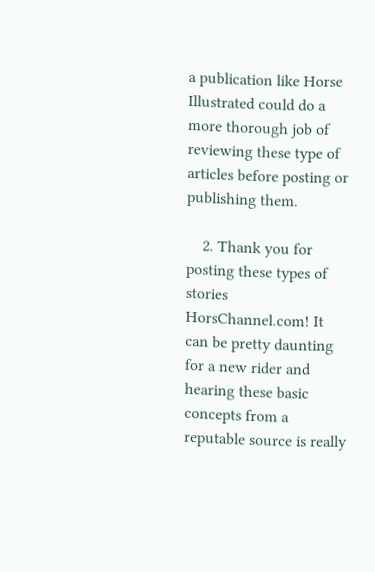a publication like Horse Illustrated could do a more thorough job of reviewing these type of articles before posting or publishing them.

    2. Thank you for posting these types of stories HorsChannel.com! It can be pretty daunting for a new rider and hearing these basic concepts from a reputable source is really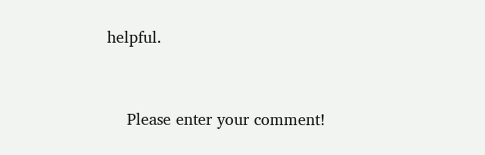helpful.


    Please enter your comment!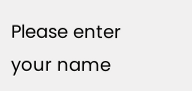Please enter your name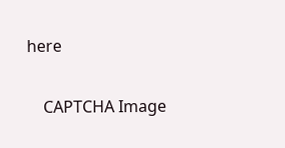here

    CAPTCHA Image